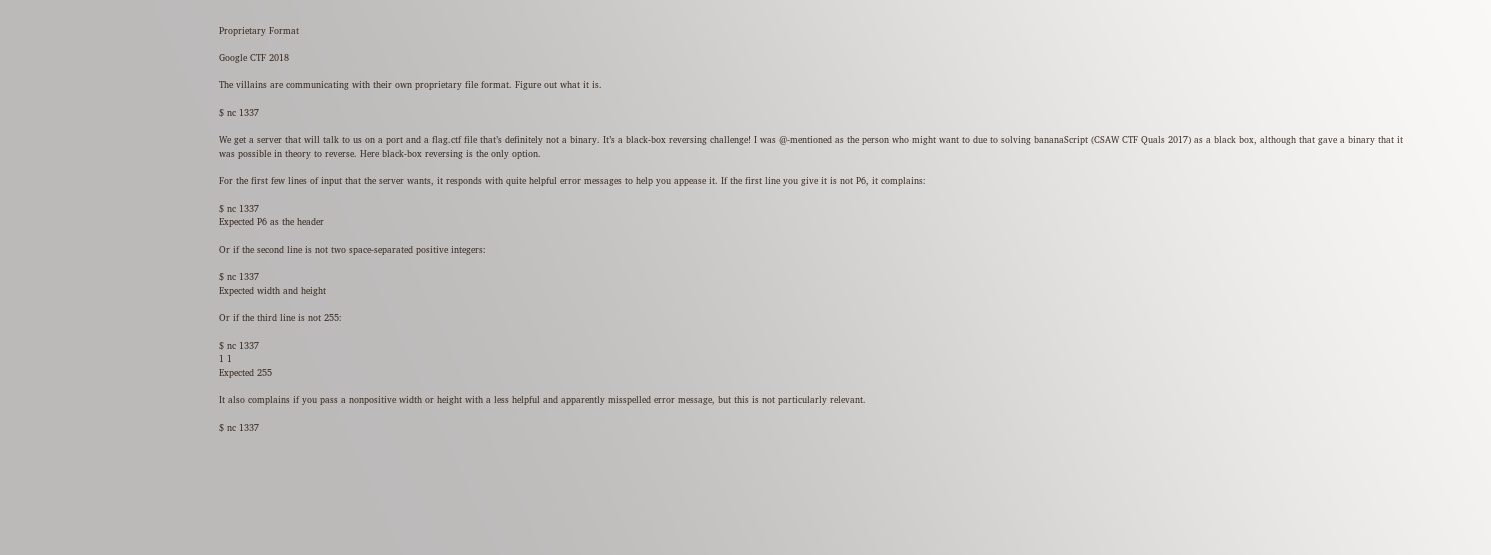Proprietary Format

Google CTF 2018

The villains are communicating with their own proprietary file format. Figure out what it is.

$ nc 1337

We get a server that will talk to us on a port and a flag.ctf file that’s definitely not a binary. It’s a black-box reversing challenge! I was @-mentioned as the person who might want to due to solving bananaScript (CSAW CTF Quals 2017) as a black box, although that gave a binary that it was possible in theory to reverse. Here black-box reversing is the only option.

For the first few lines of input that the server wants, it responds with quite helpful error messages to help you appease it. If the first line you give it is not P6, it complains:

$ nc 1337
Expected P6 as the header

Or if the second line is not two space-separated positive integers:

$ nc 1337
Expected width and height

Or if the third line is not 255:

$ nc 1337
1 1
Expected 255

It also complains if you pass a nonpositive width or height with a less helpful and apparently misspelled error message, but this is not particularly relevant.

$ nc 1337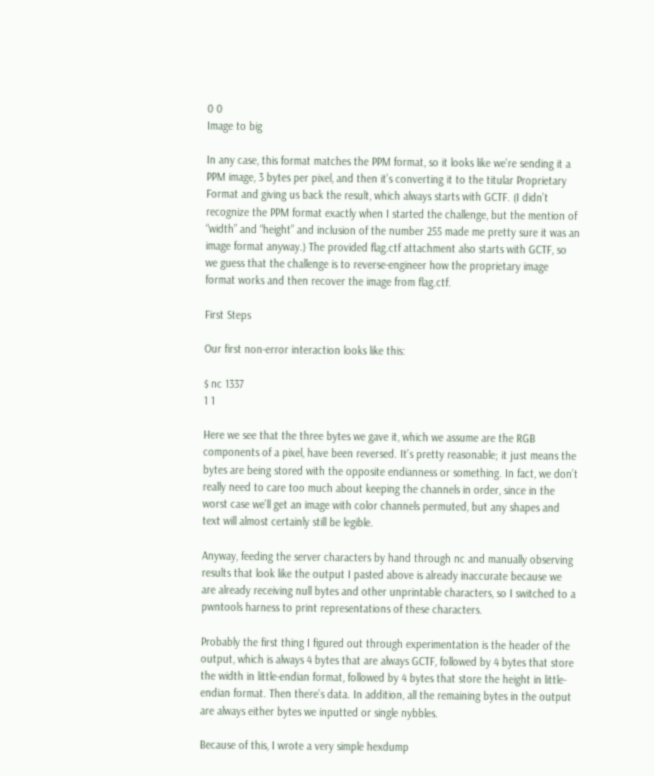0 0
Image to big

In any case, this format matches the PPM format, so it looks like we’re sending it a PPM image, 3 bytes per pixel, and then it’s converting it to the titular Proprietary Format and giving us back the result, which always starts with GCTF. (I didn’t recognize the PPM format exactly when I started the challenge, but the mention of “width” and “height” and inclusion of the number 255 made me pretty sure it was an image format anyway.) The provided flag.ctf attachment also starts with GCTF, so we guess that the challenge is to reverse-engineer how the proprietary image format works and then recover the image from flag.ctf.

First Steps

Our first non-error interaction looks like this:

$ nc 1337
1 1

Here we see that the three bytes we gave it, which we assume are the RGB components of a pixel, have been reversed. It’s pretty reasonable; it just means the bytes are being stored with the opposite endianness or something. In fact, we don’t really need to care too much about keeping the channels in order, since in the worst case we’ll get an image with color channels permuted, but any shapes and text will almost certainly still be legible.

Anyway, feeding the server characters by hand through nc and manually observing results that look like the output I pasted above is already inaccurate because we are already receiving null bytes and other unprintable characters, so I switched to a pwntools harness to print representations of these characters.

Probably the first thing I figured out through experimentation is the header of the output, which is always 4 bytes that are always GCTF, followed by 4 bytes that store the width in little-endian format, followed by 4 bytes that store the height in little-endian format. Then there’s data. In addition, all the remaining bytes in the output are always either bytes we inputted or single nybbles.

Because of this, I wrote a very simple hexdump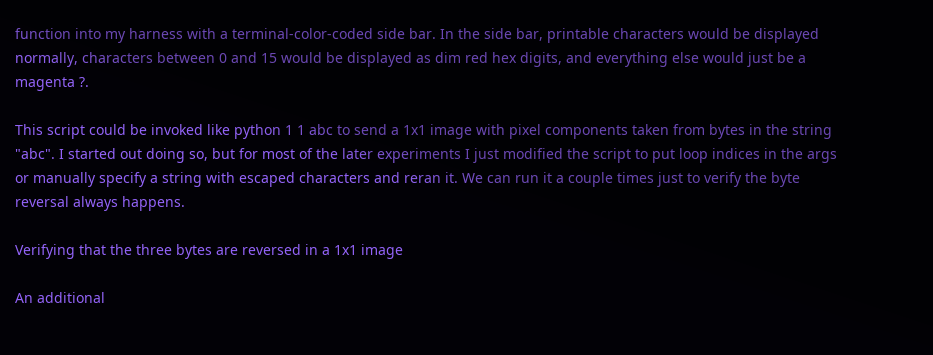function into my harness with a terminal-color-coded side bar. In the side bar, printable characters would be displayed normally, characters between 0 and 15 would be displayed as dim red hex digits, and everything else would just be a magenta ?.

This script could be invoked like python 1 1 abc to send a 1x1 image with pixel components taken from bytes in the string "abc". I started out doing so, but for most of the later experiments I just modified the script to put loop indices in the args or manually specify a string with escaped characters and reran it. We can run it a couple times just to verify the byte reversal always happens.

Verifying that the three bytes are reversed in a 1x1 image

An additional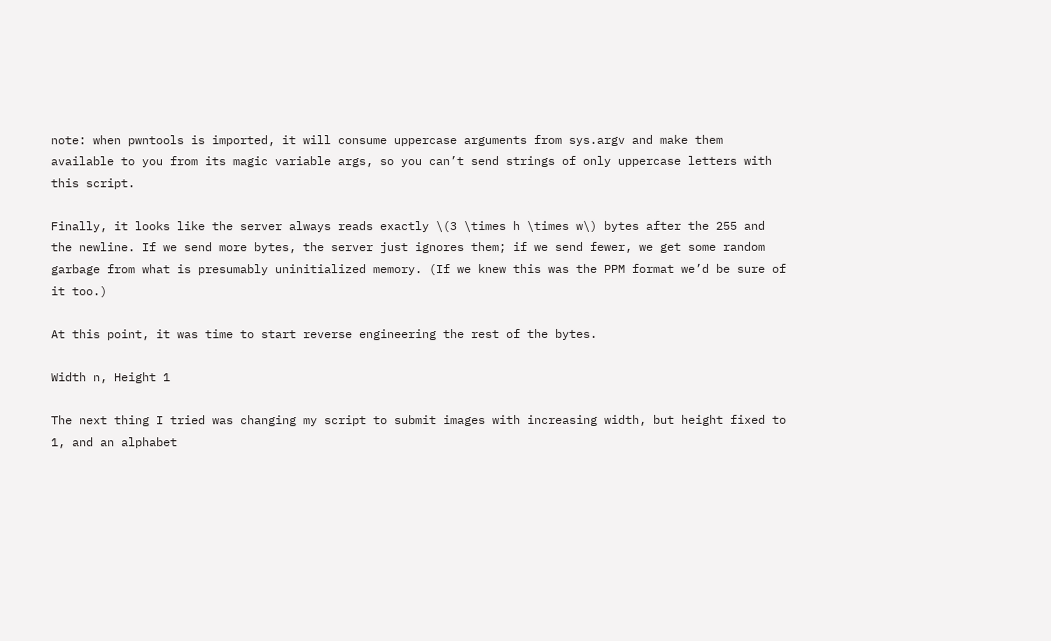note: when pwntools is imported, it will consume uppercase arguments from sys.argv and make them available to you from its magic variable args, so you can’t send strings of only uppercase letters with this script.

Finally, it looks like the server always reads exactly \(3 \times h \times w\) bytes after the 255 and the newline. If we send more bytes, the server just ignores them; if we send fewer, we get some random garbage from what is presumably uninitialized memory. (If we knew this was the PPM format we’d be sure of it too.)

At this point, it was time to start reverse engineering the rest of the bytes.

Width n, Height 1

The next thing I tried was changing my script to submit images with increasing width, but height fixed to 1, and an alphabet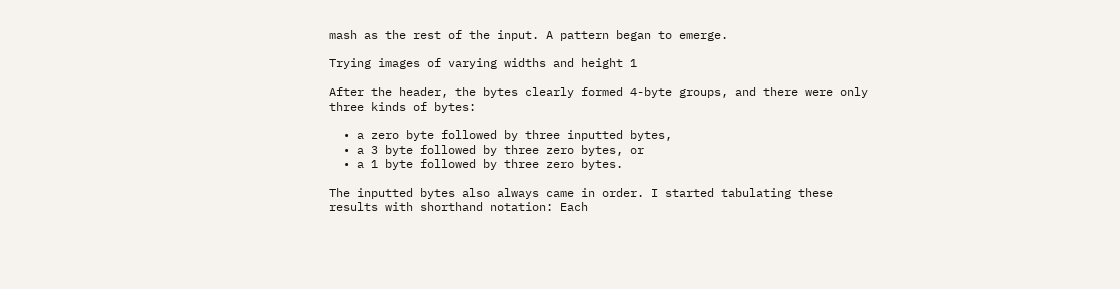mash as the rest of the input. A pattern began to emerge.

Trying images of varying widths and height 1

After the header, the bytes clearly formed 4-byte groups, and there were only three kinds of bytes:

  • a zero byte followed by three inputted bytes,
  • a 3 byte followed by three zero bytes, or
  • a 1 byte followed by three zero bytes.

The inputted bytes also always came in order. I started tabulating these results with shorthand notation: Each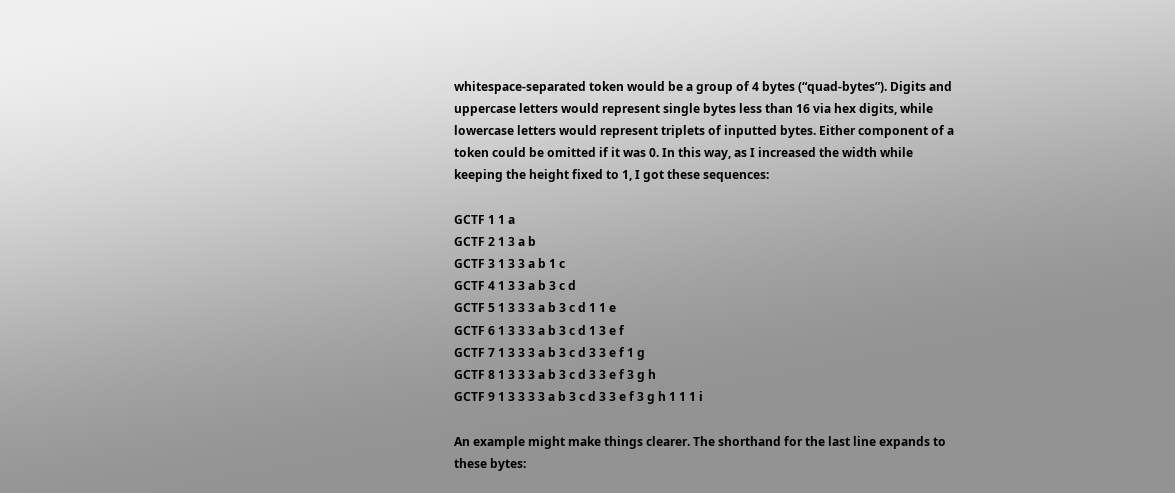whitespace-separated token would be a group of 4 bytes (“quad-bytes”). Digits and uppercase letters would represent single bytes less than 16 via hex digits, while lowercase letters would represent triplets of inputted bytes. Either component of a token could be omitted if it was 0. In this way, as I increased the width while keeping the height fixed to 1, I got these sequences:

GCTF 1 1 a
GCTF 2 1 3 a b
GCTF 3 1 3 3 a b 1 c
GCTF 4 1 3 3 a b 3 c d
GCTF 5 1 3 3 3 a b 3 c d 1 1 e
GCTF 6 1 3 3 3 a b 3 c d 1 3 e f
GCTF 7 1 3 3 3 a b 3 c d 3 3 e f 1 g
GCTF 8 1 3 3 3 a b 3 c d 3 3 e f 3 g h
GCTF 9 1 3 3 3 3 a b 3 c d 3 3 e f 3 g h 1 1 1 i

An example might make things clearer. The shorthand for the last line expands to these bytes: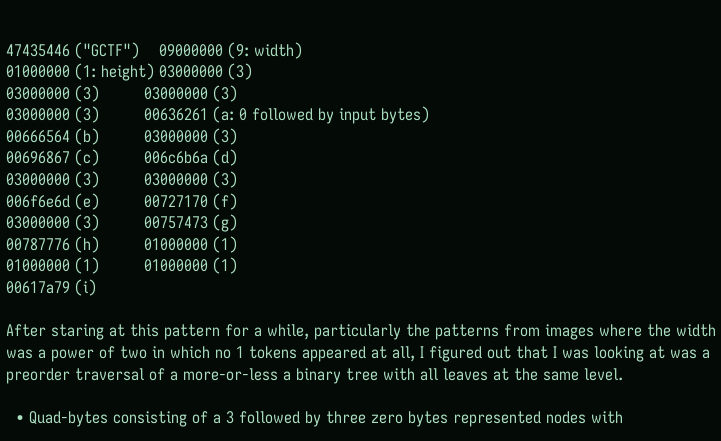47435446 ("GCTF")    09000000 (9: width)
01000000 (1: height) 03000000 (3)
03000000 (3)         03000000 (3)
03000000 (3)         00636261 (a: 0 followed by input bytes)
00666564 (b)         03000000 (3)
00696867 (c)         006c6b6a (d)
03000000 (3)         03000000 (3)
006f6e6d (e)         00727170 (f)
03000000 (3)         00757473 (g)
00787776 (h)         01000000 (1)
01000000 (1)         01000000 (1)
00617a79 (i)

After staring at this pattern for a while, particularly the patterns from images where the width was a power of two in which no 1 tokens appeared at all, I figured out that I was looking at was a preorder traversal of a more-or-less a binary tree with all leaves at the same level.

  • Quad-bytes consisting of a 3 followed by three zero bytes represented nodes with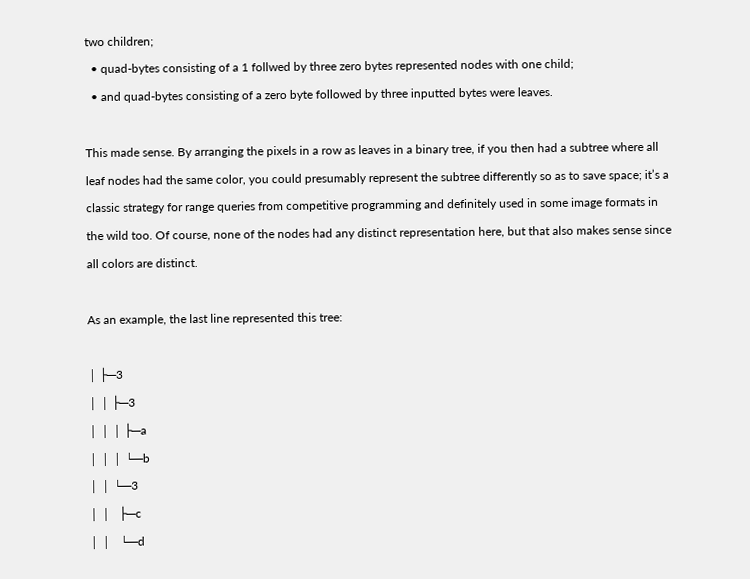two children;
  • quad-bytes consisting of a 1 follwed by three zero bytes represented nodes with one child;
  • and quad-bytes consisting of a zero byte followed by three inputted bytes were leaves.

This made sense. By arranging the pixels in a row as leaves in a binary tree, if you then had a subtree where all leaf nodes had the same color, you could presumably represent the subtree differently so as to save space; it’s a classic strategy for range queries from competitive programming and definitely used in some image formats in the wild too. Of course, none of the nodes had any distinct representation here, but that also makes sense since all colors are distinct.

As an example, the last line represented this tree:

│ ├─3
│ │ ├─3
│ │ │ ├─a
│ │ │ └─b
│ │ └─3
│ │   ├─c
│ │   └─d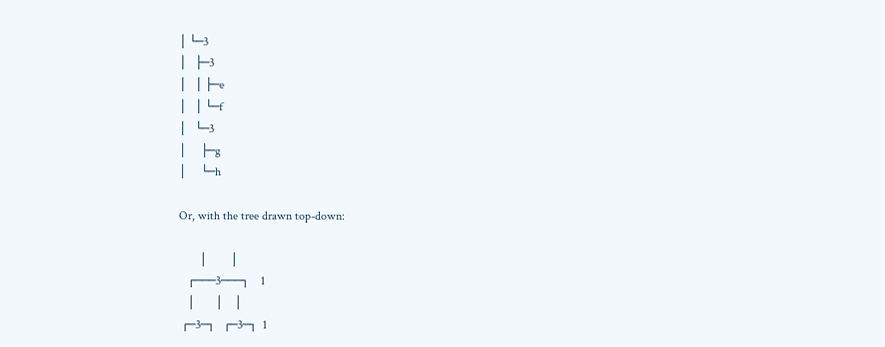│ └─3
│   ├─3
│   │ ├─e
│   │ └─f
│   └─3
│     ├─g
│     └─h

Or, with the tree drawn top-down:

       │        │
   ┌───3───┐    1
   │       │    │
 ┌─3─┐   ┌─3─┐  1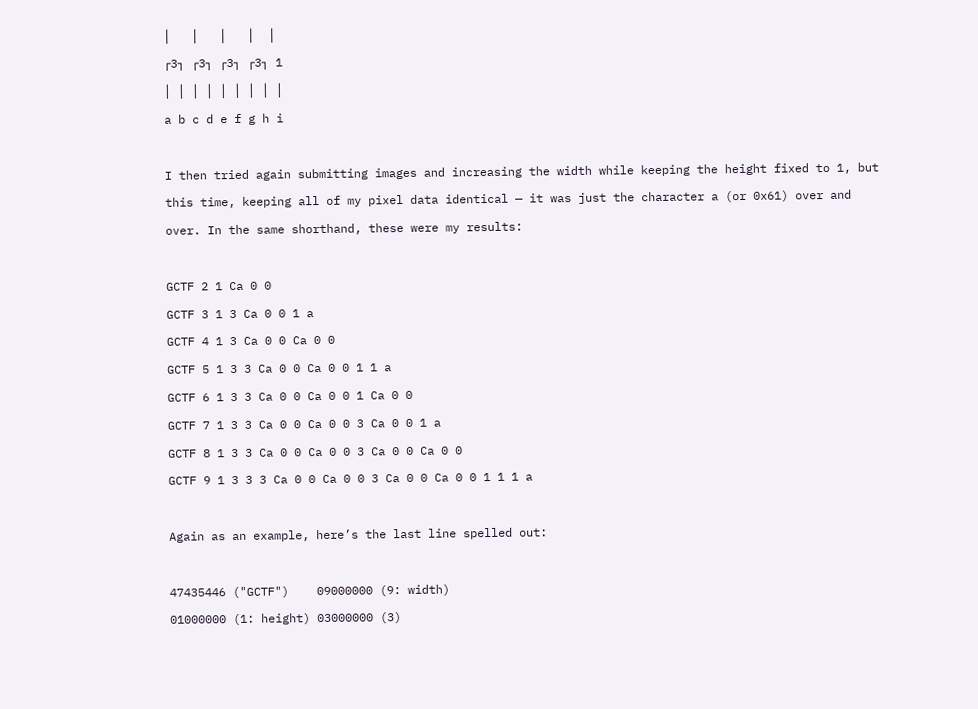│   │   │   │  │
┌3┐ ┌3┐ ┌3┐ ┌3┐ 1
│ │ │ │ │ │ │ │ │
a b c d e f g h i

I then tried again submitting images and increasing the width while keeping the height fixed to 1, but this time, keeping all of my pixel data identical — it was just the character a (or 0x61) over and over. In the same shorthand, these were my results:

GCTF 2 1 Ca 0 0
GCTF 3 1 3 Ca 0 0 1 a
GCTF 4 1 3 Ca 0 0 Ca 0 0
GCTF 5 1 3 3 Ca 0 0 Ca 0 0 1 1 a
GCTF 6 1 3 3 Ca 0 0 Ca 0 0 1 Ca 0 0
GCTF 7 1 3 3 Ca 0 0 Ca 0 0 3 Ca 0 0 1 a
GCTF 8 1 3 3 Ca 0 0 Ca 0 0 3 Ca 0 0 Ca 0 0
GCTF 9 1 3 3 3 Ca 0 0 Ca 0 0 3 Ca 0 0 Ca 0 0 1 1 1 a

Again as an example, here’s the last line spelled out:

47435446 ("GCTF")    09000000 (9: width)
01000000 (1: height) 03000000 (3)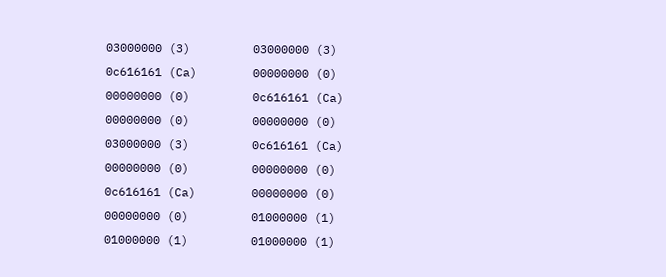03000000 (3)         03000000 (3)
0c616161 (Ca)        00000000 (0)
00000000 (0)         0c616161 (Ca)
00000000 (0)         00000000 (0)
03000000 (3)         0c616161 (Ca)
00000000 (0)         00000000 (0)
0c616161 (Ca)        00000000 (0)
00000000 (0)         01000000 (1)
01000000 (1)         01000000 (1)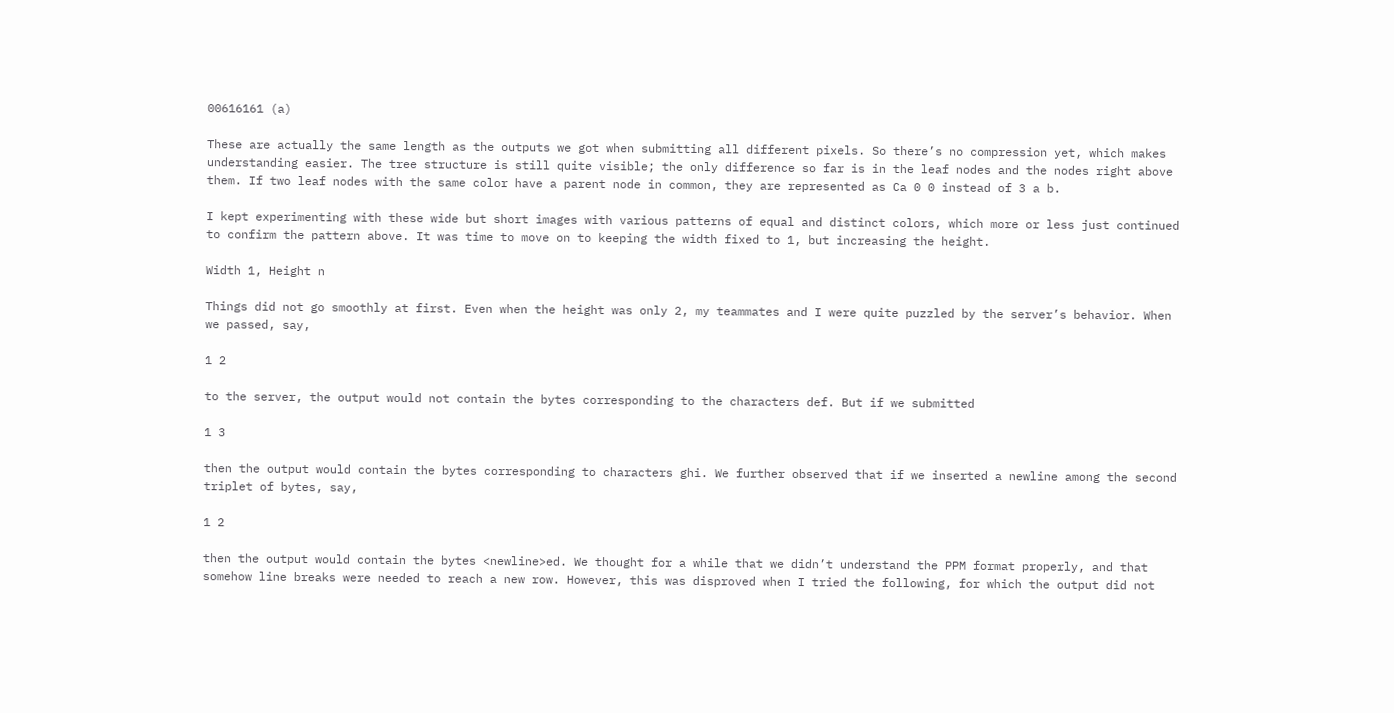00616161 (a)

These are actually the same length as the outputs we got when submitting all different pixels. So there’s no compression yet, which makes understanding easier. The tree structure is still quite visible; the only difference so far is in the leaf nodes and the nodes right above them. If two leaf nodes with the same color have a parent node in common, they are represented as Ca 0 0 instead of 3 a b.

I kept experimenting with these wide but short images with various patterns of equal and distinct colors, which more or less just continued to confirm the pattern above. It was time to move on to keeping the width fixed to 1, but increasing the height.

Width 1, Height n

Things did not go smoothly at first. Even when the height was only 2, my teammates and I were quite puzzled by the server’s behavior. When we passed, say,

1 2

to the server, the output would not contain the bytes corresponding to the characters def. But if we submitted

1 3

then the output would contain the bytes corresponding to characters ghi. We further observed that if we inserted a newline among the second triplet of bytes, say,

1 2

then the output would contain the bytes <newline>ed. We thought for a while that we didn’t understand the PPM format properly, and that somehow line breaks were needed to reach a new row. However, this was disproved when I tried the following, for which the output did not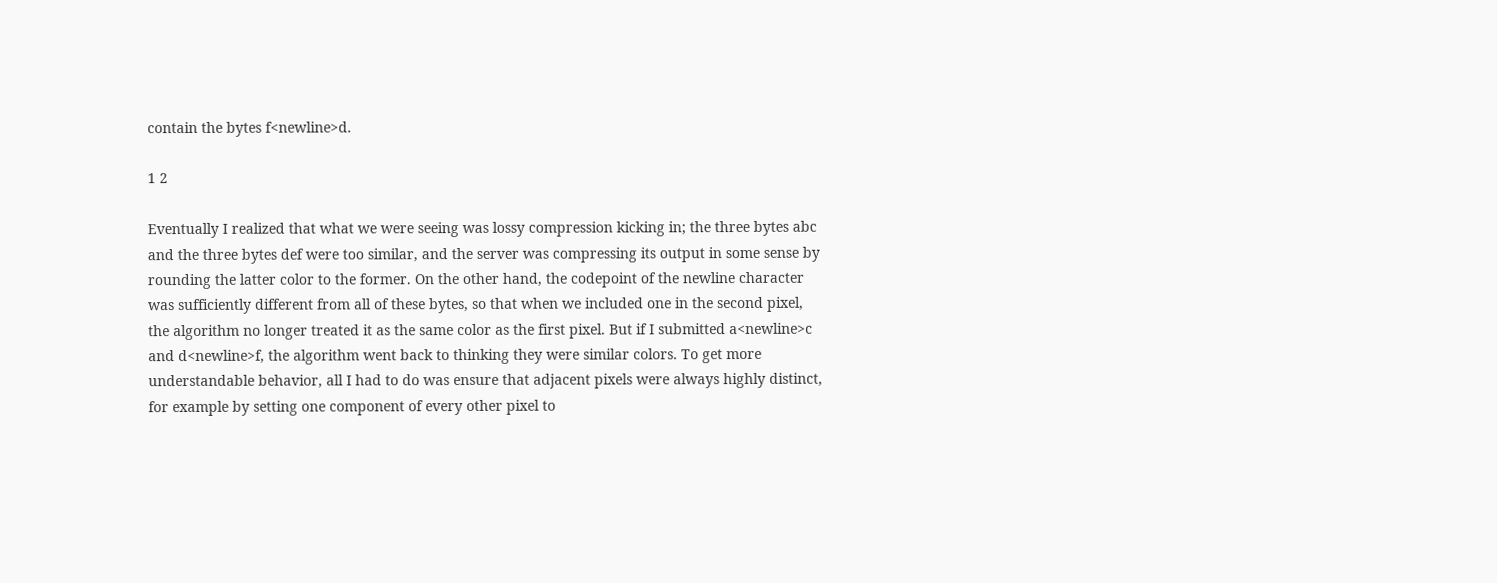contain the bytes f<newline>d.

1 2

Eventually I realized that what we were seeing was lossy compression kicking in; the three bytes abc and the three bytes def were too similar, and the server was compressing its output in some sense by rounding the latter color to the former. On the other hand, the codepoint of the newline character was sufficiently different from all of these bytes, so that when we included one in the second pixel, the algorithm no longer treated it as the same color as the first pixel. But if I submitted a<newline>c and d<newline>f, the algorithm went back to thinking they were similar colors. To get more understandable behavior, all I had to do was ensure that adjacent pixels were always highly distinct, for example by setting one component of every other pixel to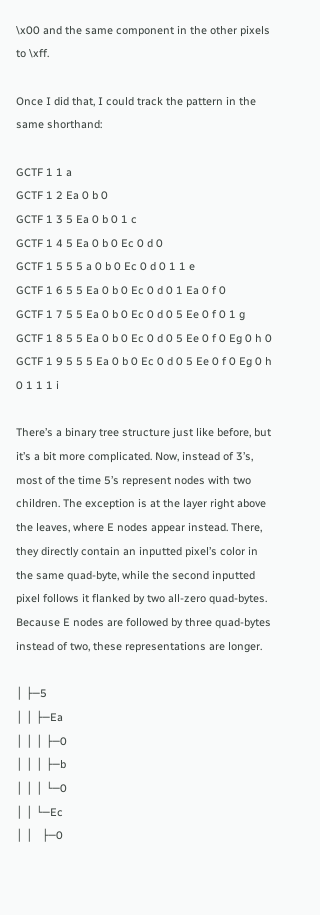\x00 and the same component in the other pixels to \xff.

Once I did that, I could track the pattern in the same shorthand:

GCTF 1 1 a
GCTF 1 2 Ea 0 b 0
GCTF 1 3 5 Ea 0 b 0 1 c
GCTF 1 4 5 Ea 0 b 0 Ec 0 d 0
GCTF 1 5 5 5 a 0 b 0 Ec 0 d 0 1 1 e
GCTF 1 6 5 5 Ea 0 b 0 Ec 0 d 0 1 Ea 0 f 0
GCTF 1 7 5 5 Ea 0 b 0 Ec 0 d 0 5 Ee 0 f 0 1 g
GCTF 1 8 5 5 Ea 0 b 0 Ec 0 d 0 5 Ee 0 f 0 Eg 0 h 0
GCTF 1 9 5 5 5 Ea 0 b 0 Ec 0 d 0 5 Ee 0 f 0 Eg 0 h 0 1 1 1 i

There’s a binary tree structure just like before, but it’s a bit more complicated. Now, instead of 3’s, most of the time 5’s represent nodes with two children. The exception is at the layer right above the leaves, where E nodes appear instead. There, they directly contain an inputted pixel’s color in the same quad-byte, while the second inputted pixel follows it flanked by two all-zero quad-bytes. Because E nodes are followed by three quad-bytes instead of two, these representations are longer.

│ ├─5
│ │ ├─Ea
│ │ │ ├─0
│ │ │ ├─b
│ │ │ └─0
│ │ └─Ec
│ │   ├─0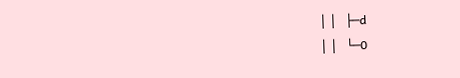│ │   ├─d
│ │   └─0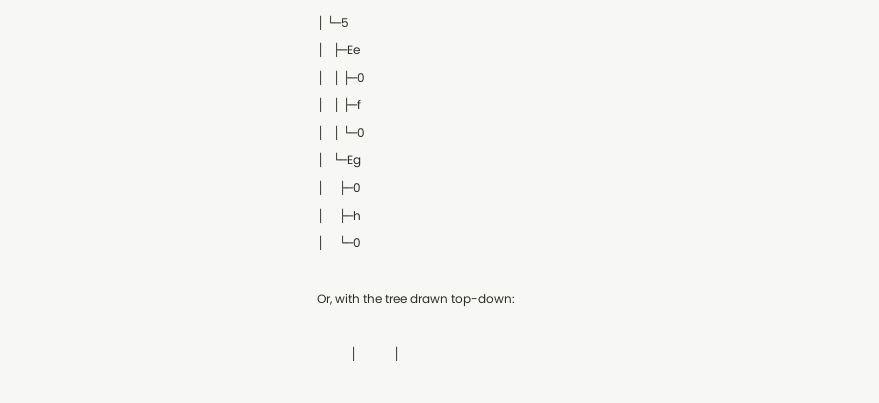│ └─5
│   ├─Ee
│   │ ├─0
│   │ ├─f
│   │ └─0
│   └─Eg
│     ├─0
│     ├─h
│     └─0

Or, with the tree drawn top-down:

           │            │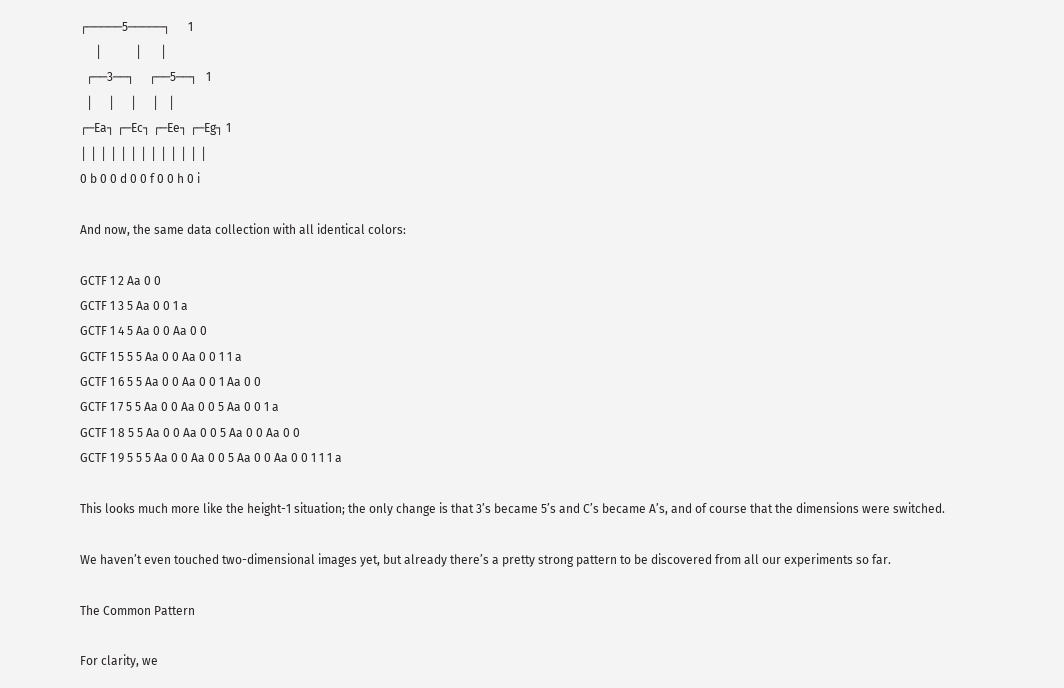┌─────5─────┐      1
     │           │      │
  ┌──3──┐     ┌──5──┐   1
  │     │     │     │   │
┌─Ea┐ ┌─Ec┐ ┌─Ee┐ ┌─Eg┐ 1
│ │ │ │ │ │ │ │ │ │ │ │ │
0 b 0 0 d 0 0 f 0 0 h 0 i

And now, the same data collection with all identical colors:

GCTF 1 2 Aa 0 0
GCTF 1 3 5 Aa 0 0 1 a
GCTF 1 4 5 Aa 0 0 Aa 0 0
GCTF 1 5 5 5 Aa 0 0 Aa 0 0 1 1 a
GCTF 1 6 5 5 Aa 0 0 Aa 0 0 1 Aa 0 0
GCTF 1 7 5 5 Aa 0 0 Aa 0 0 5 Aa 0 0 1 a
GCTF 1 8 5 5 Aa 0 0 Aa 0 0 5 Aa 0 0 Aa 0 0
GCTF 1 9 5 5 5 Aa 0 0 Aa 0 0 5 Aa 0 0 Aa 0 0 1 1 1 a

This looks much more like the height-1 situation; the only change is that 3’s became 5’s and C’s became A’s, and of course that the dimensions were switched.

We haven’t even touched two-dimensional images yet, but already there’s a pretty strong pattern to be discovered from all our experiments so far.

The Common Pattern

For clarity, we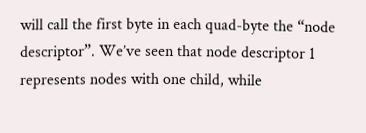will call the first byte in each quad-byte the “node descriptor”. We’ve seen that node descriptor 1 represents nodes with one child, while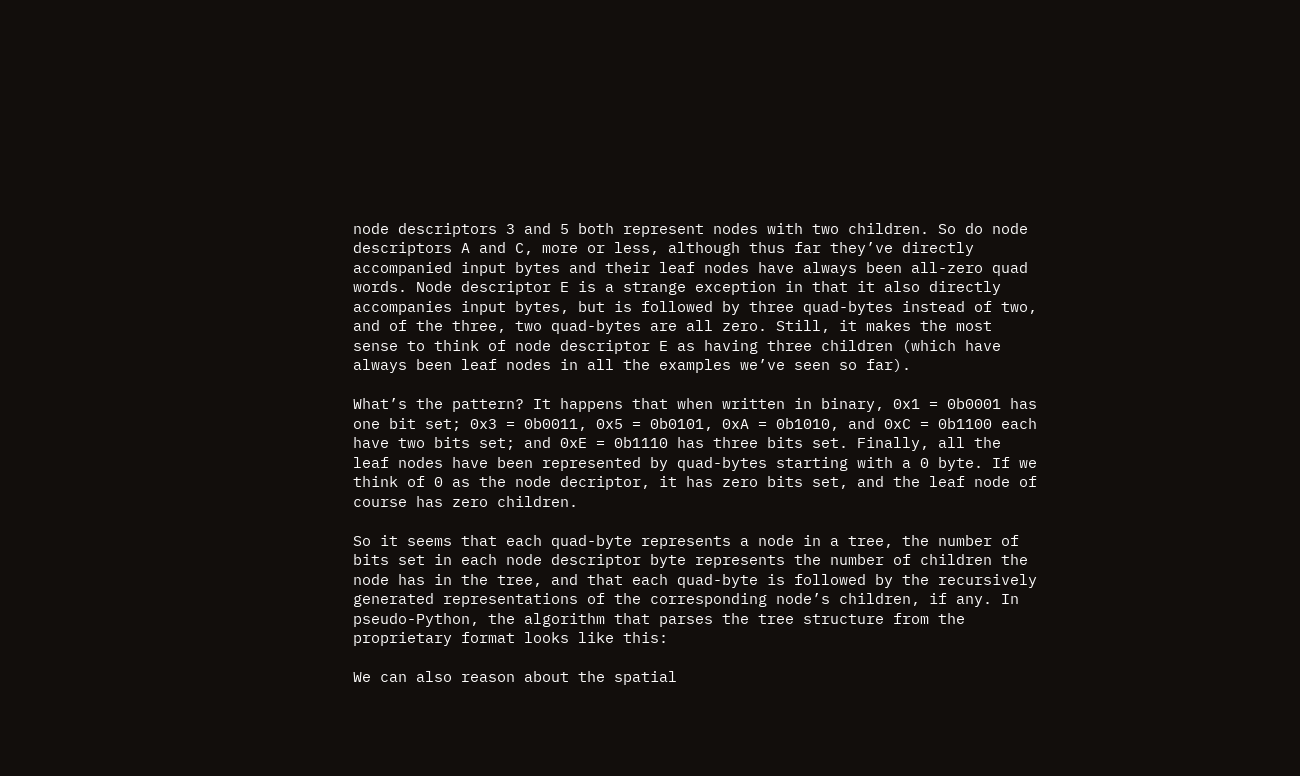node descriptors 3 and 5 both represent nodes with two children. So do node descriptors A and C, more or less, although thus far they’ve directly accompanied input bytes and their leaf nodes have always been all-zero quad words. Node descriptor E is a strange exception in that it also directly accompanies input bytes, but is followed by three quad-bytes instead of two, and of the three, two quad-bytes are all zero. Still, it makes the most sense to think of node descriptor E as having three children (which have always been leaf nodes in all the examples we’ve seen so far).

What’s the pattern? It happens that when written in binary, 0x1 = 0b0001 has one bit set; 0x3 = 0b0011, 0x5 = 0b0101, 0xA = 0b1010, and 0xC = 0b1100 each have two bits set; and 0xE = 0b1110 has three bits set. Finally, all the leaf nodes have been represented by quad-bytes starting with a 0 byte. If we think of 0 as the node decriptor, it has zero bits set, and the leaf node of course has zero children.

So it seems that each quad-byte represents a node in a tree, the number of bits set in each node descriptor byte represents the number of children the node has in the tree, and that each quad-byte is followed by the recursively generated representations of the corresponding node’s children, if any. In pseudo-Python, the algorithm that parses the tree structure from the proprietary format looks like this:

We can also reason about the spatial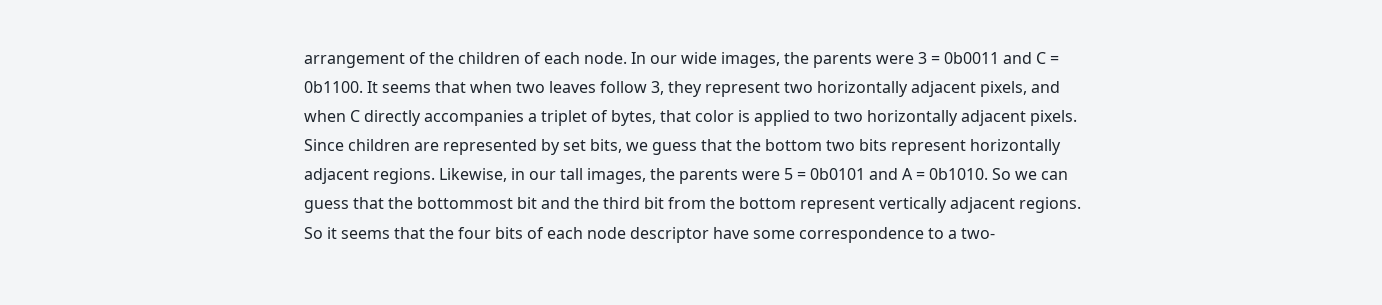arrangement of the children of each node. In our wide images, the parents were 3 = 0b0011 and C = 0b1100. It seems that when two leaves follow 3, they represent two horizontally adjacent pixels, and when C directly accompanies a triplet of bytes, that color is applied to two horizontally adjacent pixels. Since children are represented by set bits, we guess that the bottom two bits represent horizontally adjacent regions. Likewise, in our tall images, the parents were 5 = 0b0101 and A = 0b1010. So we can guess that the bottommost bit and the third bit from the bottom represent vertically adjacent regions. So it seems that the four bits of each node descriptor have some correspondence to a two-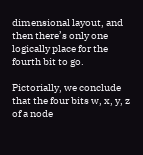dimensional layout, and then there’s only one logically place for the fourth bit to go.

Pictorially, we conclude that the four bits w, x, y, z of a node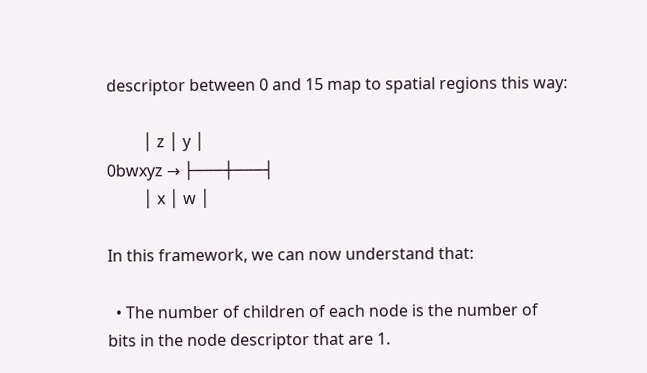descriptor between 0 and 15 map to spatial regions this way:

         │ z │ y │
0bwxyz → ├───┼───┤
         │ x │ w │

In this framework, we can now understand that:

  • The number of children of each node is the number of bits in the node descriptor that are 1.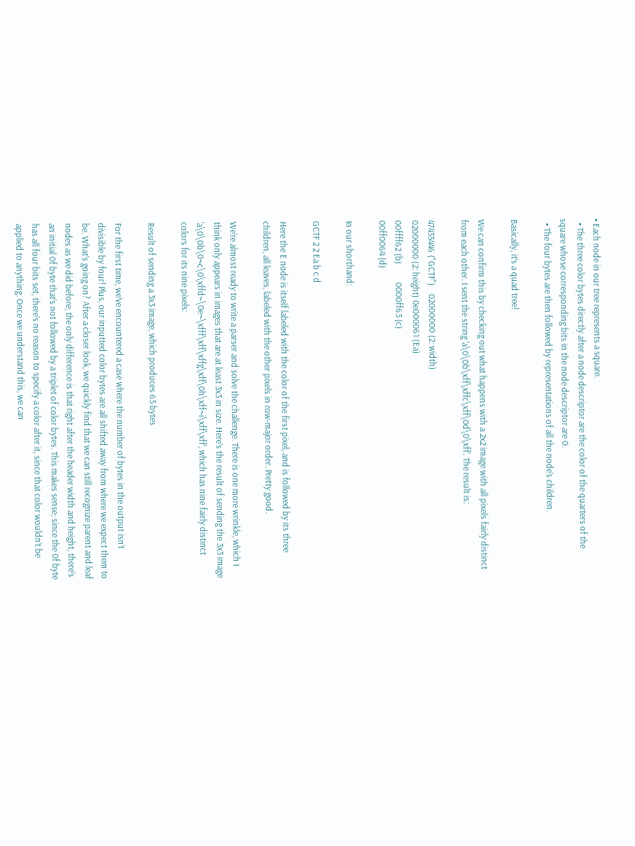• Each node in our tree represents a square.
  • The three color bytes directly after a node descriptor are the color of the quarters of the square whose corresponding bits in the node descriptor are 0.
  • The four bytes are then followed by representations of all the node’s children.

Basically, it’s a quad tree!

We can confirm this by checking out what happens with a 2x2 image with all pixels fairly distinct from each other. I sent the string 'a\0\0b\xff\xffc\xff\0d\0\xff'. The result is:

47435446 ("GCTF")    02000000 (2: width)
02000000 (2: height) 0e000061 (Ea)
00ffff62 (b)         0000ff63 (c)
00ff0064 (d)

In our shorthand:

GCTF 2 2 Ea b c d

Here the E node is itself labeled with the color of the first pixel, and is followed by its three children, all leaves, labeled with the other pixels in row-major order. Pretty good.

We’re almost ready to write a parser and solve the challenge. There is one more wrinkle, which I think only appears in images that are at least 3x3 in size. Here’s the result of sending the 3x3 image 'a\0\0b\0~c\0\xffd~\0e~\xfff\xff\xffg\xff\0h\xff~i\xff\xff', which has nine fairly distinct colors for its nine pixels:

Result of sending a 3x3 image, which produces 65 bytes

For the first time, we’ve encountered a case where the number of bytes in the output isn’t divisible by four! Plus, our inputted color bytes are all shifted away from where we expect them to be. What’s going on? After a closer look, we quickly find that we can still recognize parent and leaf nodes as we did before; the only difference is that right after the header width and height, there’s an initial 0f byte that’s not followed by a triplet of color bytes. This makes sense; since the 0f byte has all four bits set, there’s no reason to specify a color after it, since that color wouldn’t be applied to anything. Once we understand this, we can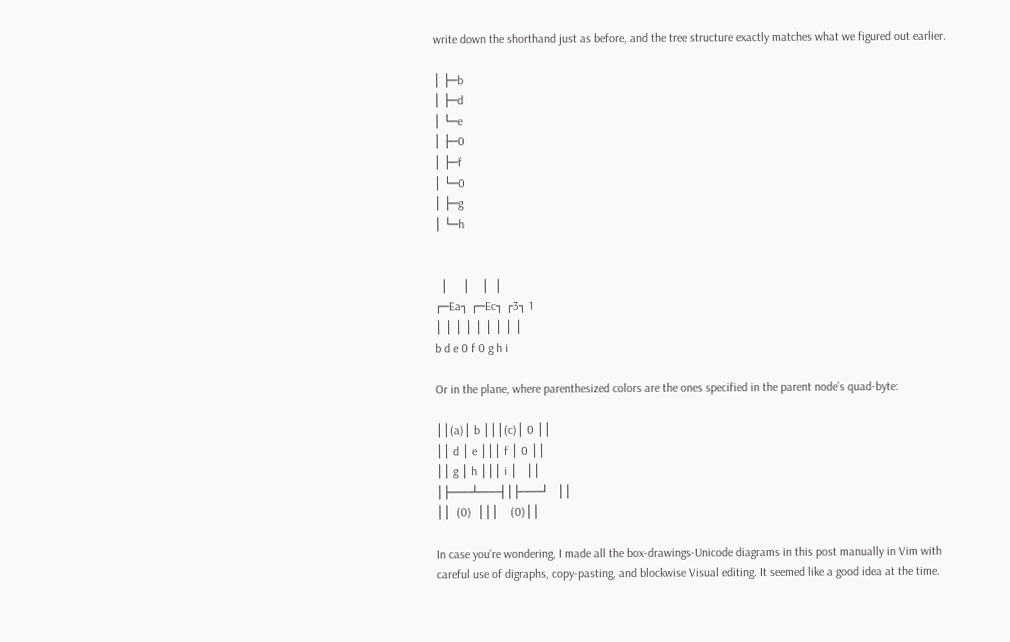write down the shorthand just as before, and the tree structure exactly matches what we figured out earlier.

│ ├─b
│ ├─d
│ └─e
│ ├─0
│ ├─f
│ └─0
│ ├─g
│ └─h


  │     │    │  │
┌─Ea┐ ┌─Ec┐ ┌3┐ 1
│ │ │ │ │ │ │ │ │
b d e 0 f 0 g h i

Or in the plane, where parenthesized colors are the ones specified in the parent node’s quad-byte:

││(a)│ b │││(c)│ 0 ││
││ d │ e │││ f │ 0 ││
││ g │ h │││ i │   ││
│├───┴───┤│├───┘   ││
││  (0)  │││    (0)││

In case you’re wondering, I made all the box-drawings-Unicode diagrams in this post manually in Vim with careful use of digraphs, copy-pasting, and blockwise Visual editing. It seemed like a good idea at the time.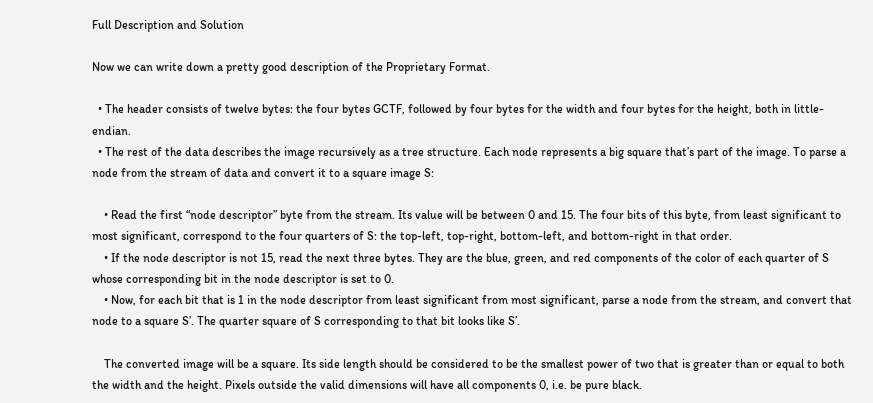Full Description and Solution

Now we can write down a pretty good description of the Proprietary Format.

  • The header consists of twelve bytes: the four bytes GCTF, followed by four bytes for the width and four bytes for the height, both in little-endian.
  • The rest of the data describes the image recursively as a tree structure. Each node represents a big square that’s part of the image. To parse a node from the stream of data and convert it to a square image S:

    • Read the first “node descriptor” byte from the stream. Its value will be between 0 and 15. The four bits of this byte, from least significant to most significant, correspond to the four quarters of S: the top-left, top-right, bottom-left, and bottom-right in that order.
    • If the node descriptor is not 15, read the next three bytes. They are the blue, green, and red components of the color of each quarter of S whose corresponding bit in the node descriptor is set to 0.
    • Now, for each bit that is 1 in the node descriptor from least significant from most significant, parse a node from the stream, and convert that node to a square S’. The quarter square of S corresponding to that bit looks like S’.

    The converted image will be a square. Its side length should be considered to be the smallest power of two that is greater than or equal to both the width and the height. Pixels outside the valid dimensions will have all components 0, i.e. be pure black.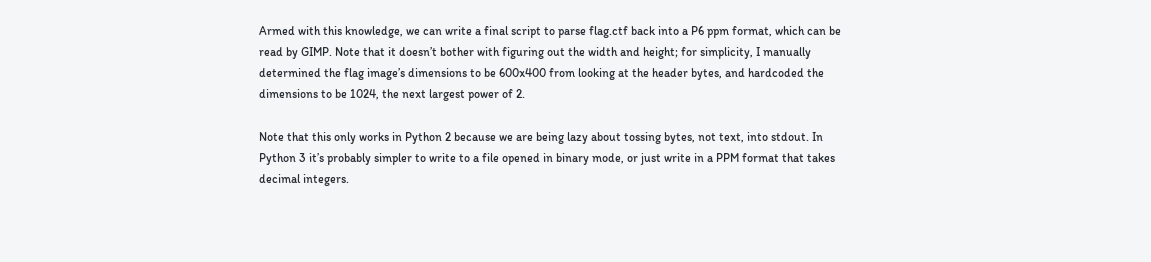Armed with this knowledge, we can write a final script to parse flag.ctf back into a P6 ppm format, which can be read by GIMP. Note that it doesn’t bother with figuring out the width and height; for simplicity, I manually determined the flag image’s dimensions to be 600x400 from looking at the header bytes, and hardcoded the dimensions to be 1024, the next largest power of 2.

Note that this only works in Python 2 because we are being lazy about tossing bytes, not text, into stdout. In Python 3 it’s probably simpler to write to a file opened in binary mode, or just write in a PPM format that takes decimal integers.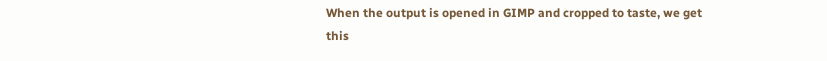When the output is opened in GIMP and cropped to taste, we get this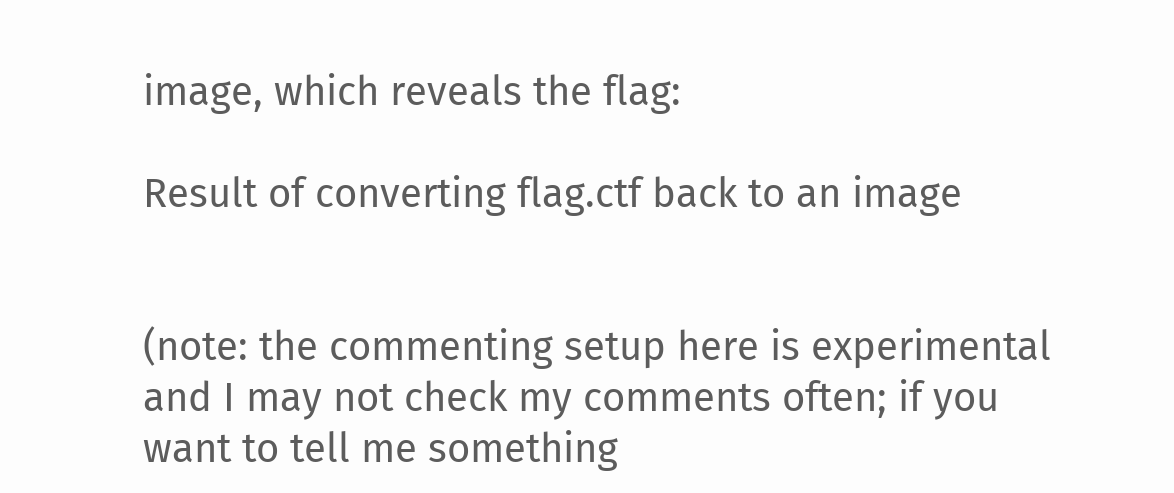image, which reveals the flag:

Result of converting flag.ctf back to an image


(note: the commenting setup here is experimental and I may not check my comments often; if you want to tell me something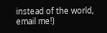instead of the world, email me!)